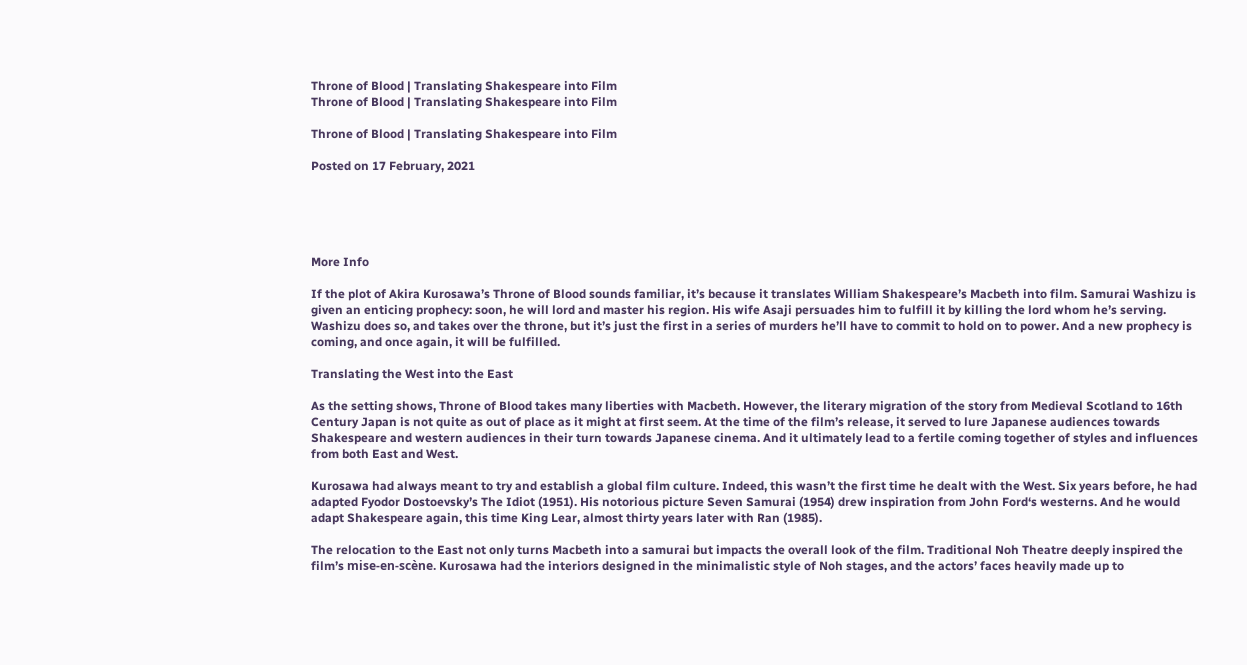Throne of Blood | Translating Shakespeare into Film
Throne of Blood | Translating Shakespeare into Film

Throne of Blood | Translating Shakespeare into Film

Posted on 17 February, 2021





More Info

If the plot of Akira Kurosawa’s Throne of Blood sounds familiar, it’s because it translates William Shakespeare’s Macbeth into film. Samurai Washizu is given an enticing prophecy: soon, he will lord and master his region. His wife Asaji persuades him to fulfill it by killing the lord whom he’s serving. Washizu does so, and takes over the throne, but it’s just the first in a series of murders he’ll have to commit to hold on to power. And a new prophecy is coming, and once again, it will be fulfilled.

Translating the West into the East

As the setting shows, Throne of Blood takes many liberties with Macbeth. However, the literary migration of the story from Medieval Scotland to 16th Century Japan is not quite as out of place as it might at first seem. At the time of the film’s release, it served to lure Japanese audiences towards Shakespeare and western audiences in their turn towards Japanese cinema. And it ultimately lead to a fertile coming together of styles and influences from both East and West.

Kurosawa had always meant to try and establish a global film culture. Indeed, this wasn’t the first time he dealt with the West. Six years before, he had adapted Fyodor Dostoevsky’s The Idiot (1951). His notorious picture Seven Samurai (1954) drew inspiration from John Ford‘s westerns. And he would adapt Shakespeare again, this time King Lear, almost thirty years later with Ran (1985).

The relocation to the East not only turns Macbeth into a samurai but impacts the overall look of the film. Traditional Noh Theatre deeply inspired the film’s mise-en-scène. Kurosawa had the interiors designed in the minimalistic style of Noh stages, and the actors’ faces heavily made up to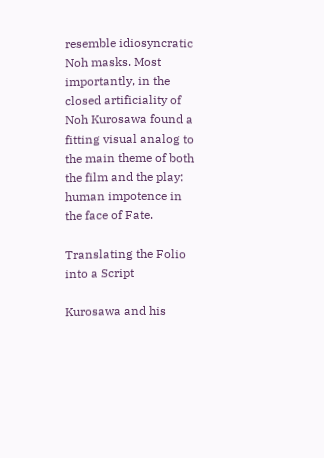resemble idiosyncratic Noh masks. Most importantly, in the closed artificiality of Noh Kurosawa found a fitting visual analog to the main theme of both the film and the play: human impotence in the face of Fate.

Translating the Folio into a Script

Kurosawa and his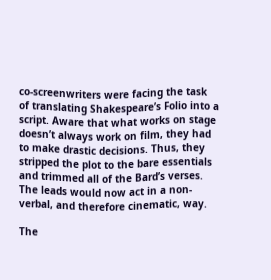co-screenwriters were facing the task of translating Shakespeare’s Folio into a script. Aware that what works on stage doesn’t always work on film, they had to make drastic decisions. Thus, they stripped the plot to the bare essentials and trimmed all of the Bard’s verses. The leads would now act in a non-verbal, and therefore cinematic, way.

The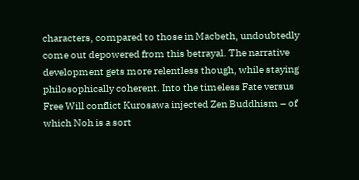characters, compared to those in Macbeth, undoubtedly come out depowered from this betrayal. The narrative development gets more relentless though, while staying philosophically coherent. Into the timeless Fate versus Free Will conflict Kurosawa injected Zen Buddhism – of which Noh is a sort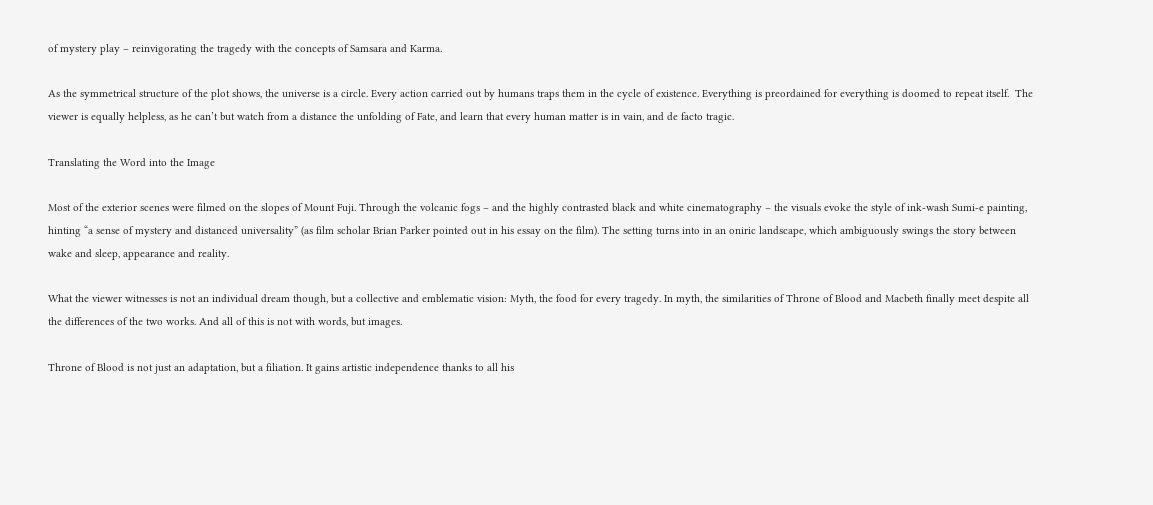of mystery play – reinvigorating the tragedy with the concepts of Samsara and Karma.

As the symmetrical structure of the plot shows, the universe is a circle. Every action carried out by humans traps them in the cycle of existence. Everything is preordained for everything is doomed to repeat itself.  The viewer is equally helpless, as he can’t but watch from a distance the unfolding of Fate, and learn that every human matter is in vain, and de facto tragic.

Translating the Word into the Image

Most of the exterior scenes were filmed on the slopes of Mount Fuji. Through the volcanic fogs – and the highly contrasted black and white cinematography – the visuals evoke the style of ink-wash Sumi-e painting, hinting “a sense of mystery and distanced universality” (as film scholar Brian Parker pointed out in his essay on the film). The setting turns into in an oniric landscape, which ambiguously swings the story between wake and sleep, appearance and reality.

What the viewer witnesses is not an individual dream though, but a collective and emblematic vision: Myth, the food for every tragedy. In myth, the similarities of Throne of Blood and Macbeth finally meet despite all the differences of the two works. And all of this is not with words, but images.

Throne of Blood is not just an adaptation, but a filiation. It gains artistic independence thanks to all his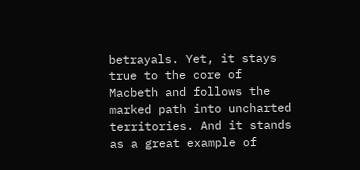betrayals. Yet, it stays true to the core of Macbeth and follows the marked path into uncharted territories. And it stands as a great example of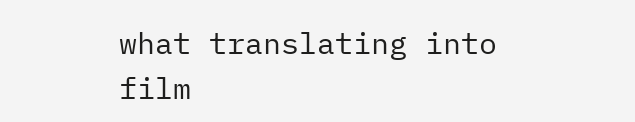what translating into film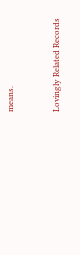means.


Lovingly Related Records